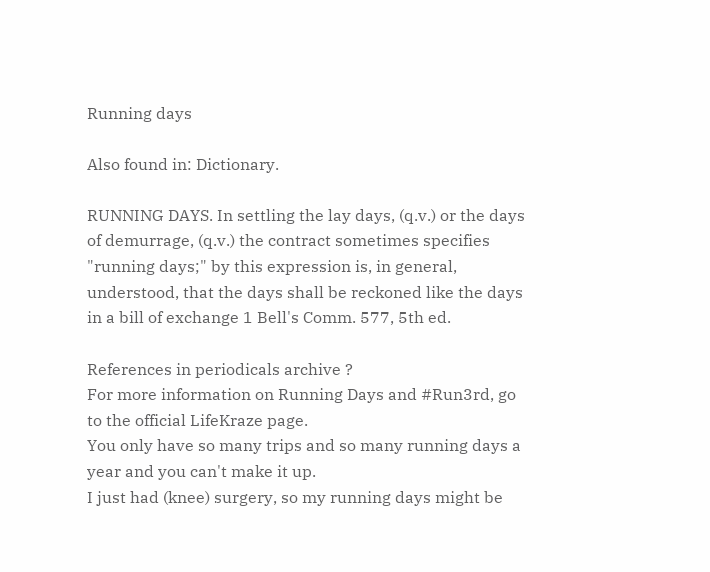Running days

Also found in: Dictionary.

RUNNING DAYS. In settling the lay days, (q.v.) or the days of demurrage, (q.v.) the contract sometimes specifies "running days;" by this expression is, in general, understood, that the days shall be reckoned like the days in a bill of exchange 1 Bell's Comm. 577, 5th ed.

References in periodicals archive ?
For more information on Running Days and #Run3rd, go to the official LifeKraze page.
You only have so many trips and so many running days a year and you can't make it up.
I just had (knee) surgery, so my running days might be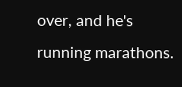over, and he's running marathons.